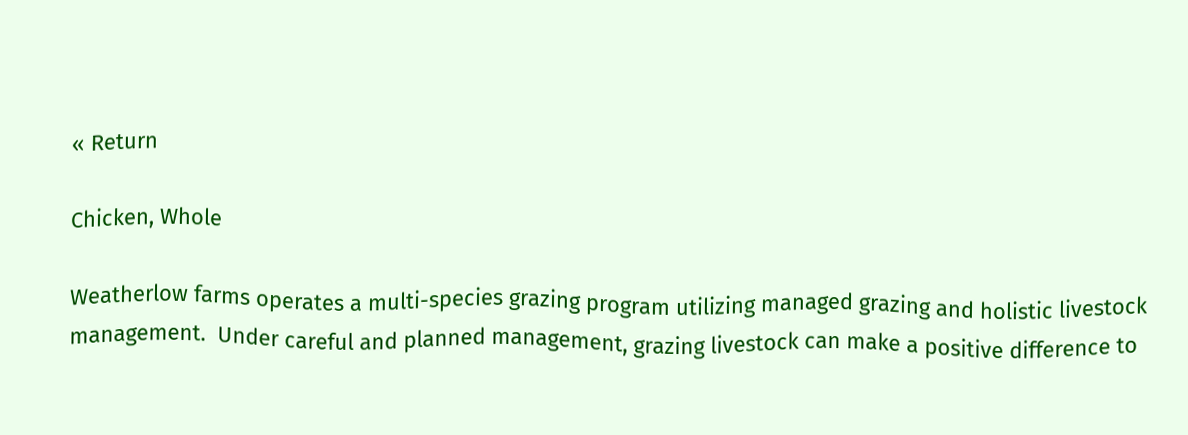« Return

Chicken, Whole

Weatherlow farms operates a multi-species grazing program utilizing managed grazing and holistic livestock management.  Under careful and planned management, grazing livestock can make a positive difference to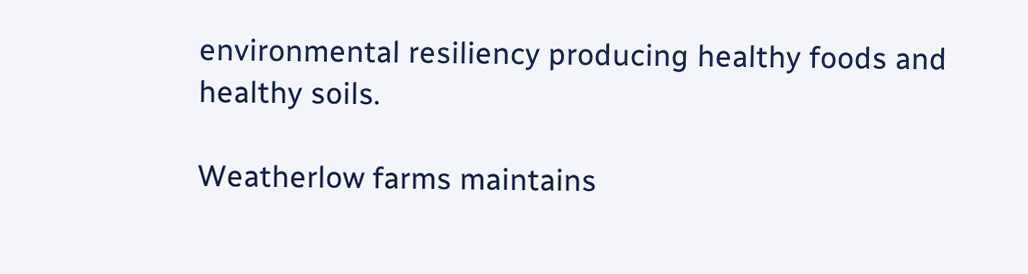environmental resiliency producing healthy foods and healthy soils.

Weatherlow farms maintains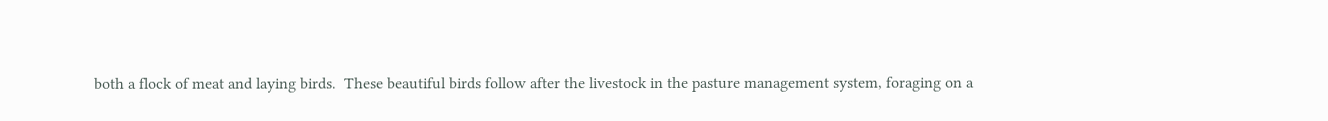both a flock of meat and laying birds.  These beautiful birds follow after the livestock in the pasture management system, foraging on a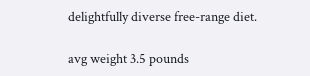delightfully diverse free-range diet.

avg weight 3.5 pounds